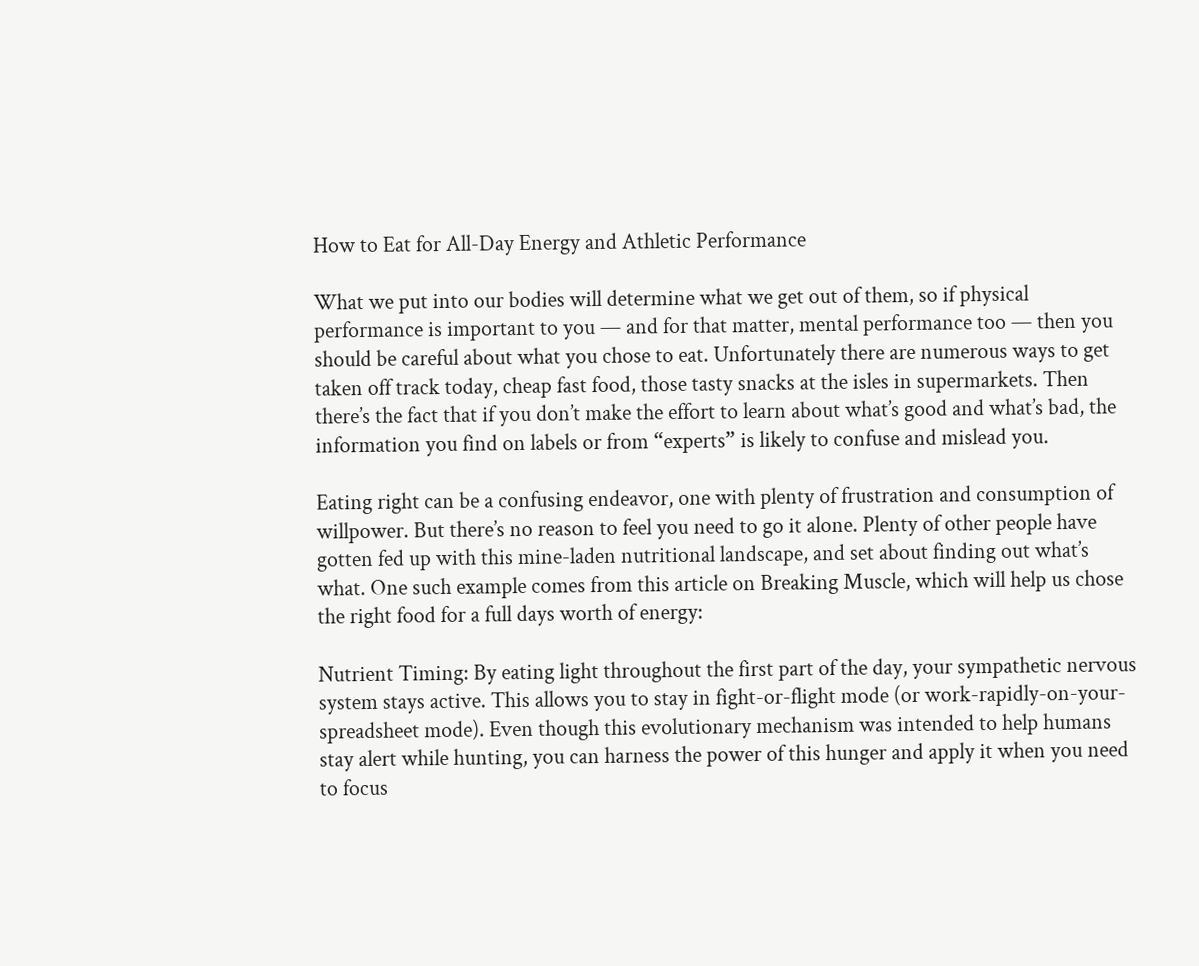How to Eat for All-Day Energy and Athletic Performance

What we put into our bodies will determine what we get out of them, so if physical performance is important to you — and for that matter, mental performance too — then you should be careful about what you chose to eat. Unfortunately there are numerous ways to get taken off track today, cheap fast food, those tasty snacks at the isles in supermarkets. Then there’s the fact that if you don’t make the effort to learn about what’s good and what’s bad, the information you find on labels or from “experts” is likely to confuse and mislead you.

Eating right can be a confusing endeavor, one with plenty of frustration and consumption of willpower. But there’s no reason to feel you need to go it alone. Plenty of other people have gotten fed up with this mine-laden nutritional landscape, and set about finding out what’s what. One such example comes from this article on Breaking Muscle, which will help us chose the right food for a full days worth of energy:

Nutrient Timing: By eating light throughout the first part of the day, your sympathetic nervous system stays active. This allows you to stay in fight-or-flight mode (or work-rapidly-on-your-spreadsheet mode). Even though this evolutionary mechanism was intended to help humans stay alert while hunting, you can harness the power of this hunger and apply it when you need to focus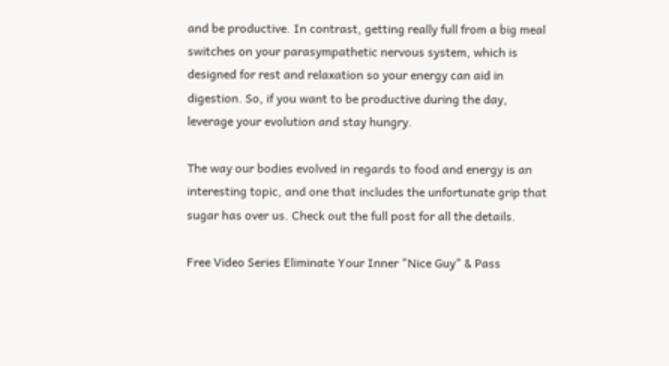and be productive. In contrast, getting really full from a big meal switches on your parasympathetic nervous system, which is designed for rest and relaxation so your energy can aid in digestion. So, if you want to be productive during the day, leverage your evolution and stay hungry.

The way our bodies evolved in regards to food and energy is an interesting topic, and one that includes the unfortunate grip that sugar has over us. Check out the full post for all the details.

Free Video Series Eliminate Your Inner "Nice Guy" & Pass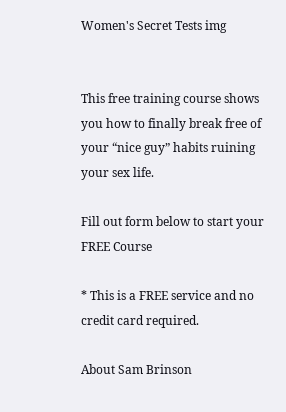Women's Secret Tests img


This free training course shows you how to finally break free of your “nice guy” habits ruining your sex life.

Fill out form below to start your FREE Course

* This is a FREE service and no credit card required.

About Sam Brinson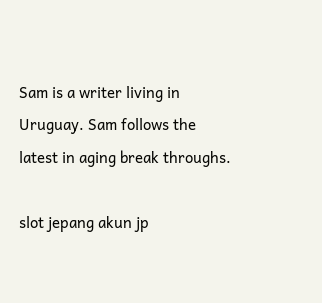Sam is a writer living in Uruguay. Sam follows the latest in aging break throughs.

slot jepang akun jp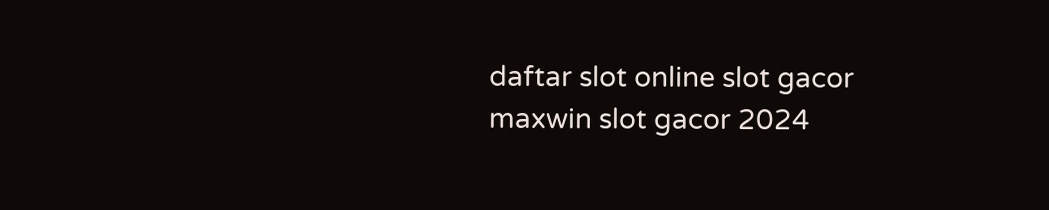daftar slot online slot gacor maxwin slot gacor 2024